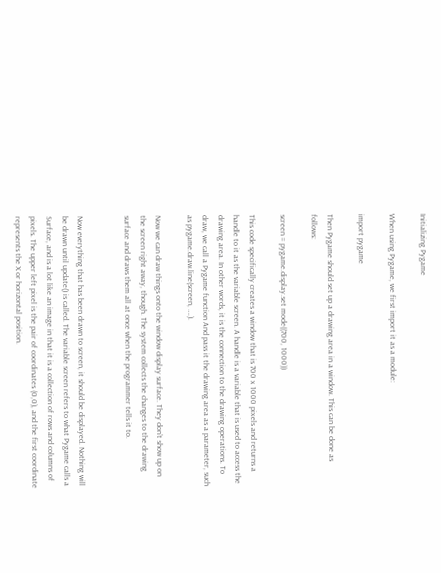Initializing Pygame

When using Pygame, we first import it as a module:

import pygame

Then Pygame should set up a drawing area in a window. This can be done as follows:

screen = pygame.display.set mode((700, 1000))

This code specifically creates a window that is 700 x 1000 pixels and returns a handle to it as the variable screen. A handle is a variable that is used to access the drawing area. In other words, it is the connection to the drawing operations. To draw, we call a Pygame function And pass it the drawing area as a parameter, such as pygame.draw.line(screen, ….).

Now we can draw things onto the window display surface. They don’t show up on the screen right away, though. The system collects the changes to the drawing surface and draws them all at once when the programmer tells it to.


Now everything that has been drawn to screen, it should be displayed. Nothing will be drawn until update() is called. The variable screen refers to what Pygame calls a Surface, and is a lot like an image in that it is a collection of rows and columns of pixels. The upper left pixel is the pair of coordinates (0,0), and the first coordinate represents the X or horizontal position.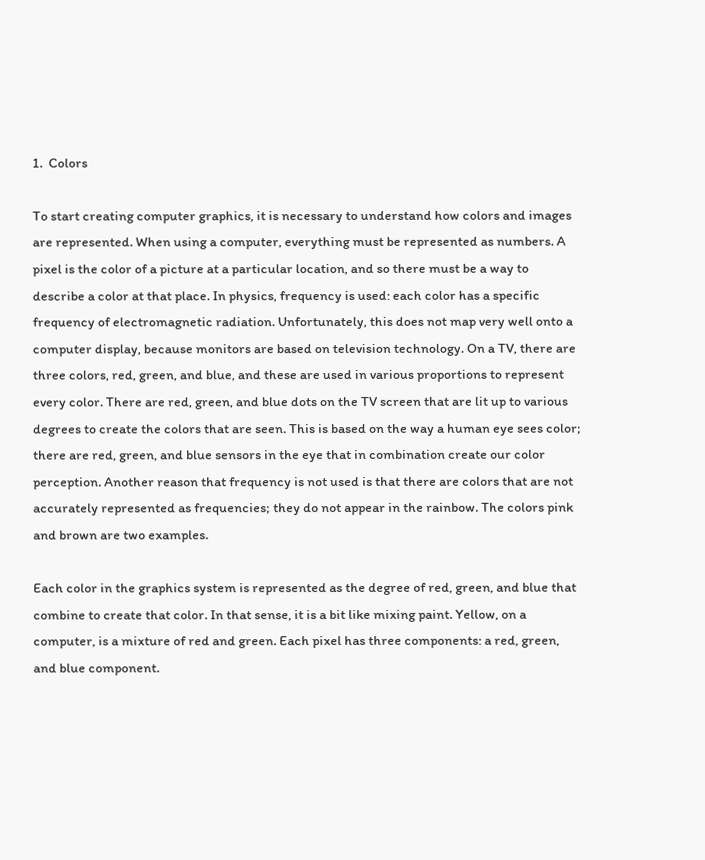1.  Colors

To start creating computer graphics, it is necessary to understand how colors and images are represented. When using a computer, everything must be represented as numbers. A pixel is the color of a picture at a particular location, and so there must be a way to describe a color at that place. In physics, frequency is used: each color has a specific frequency of electromagnetic radiation. Unfortunately, this does not map very well onto a computer display, because monitors are based on television technology. On a TV, there are three colors, red, green, and blue, and these are used in various proportions to represent every color. There are red, green, and blue dots on the TV screen that are lit up to various degrees to create the colors that are seen. This is based on the way a human eye sees color; there are red, green, and blue sensors in the eye that in combination create our color perception. Another reason that frequency is not used is that there are colors that are not accurately represented as frequencies; they do not appear in the rainbow. The colors pink and brown are two examples.

Each color in the graphics system is represented as the degree of red, green, and blue that combine to create that color. In that sense, it is a bit like mixing paint. Yellow, on a computer, is a mixture of red and green. Each pixel has three components: a red, green, and blue component.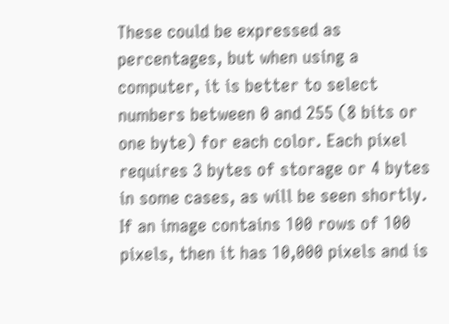These could be expressed as percentages, but when using a computer, it is better to select numbers between 0 and 255 (8 bits or one byte) for each color. Each pixel requires 3 bytes of storage or 4 bytes in some cases, as will be seen shortly. If an image contains 100 rows of 100 pixels, then it has 10,000 pixels and is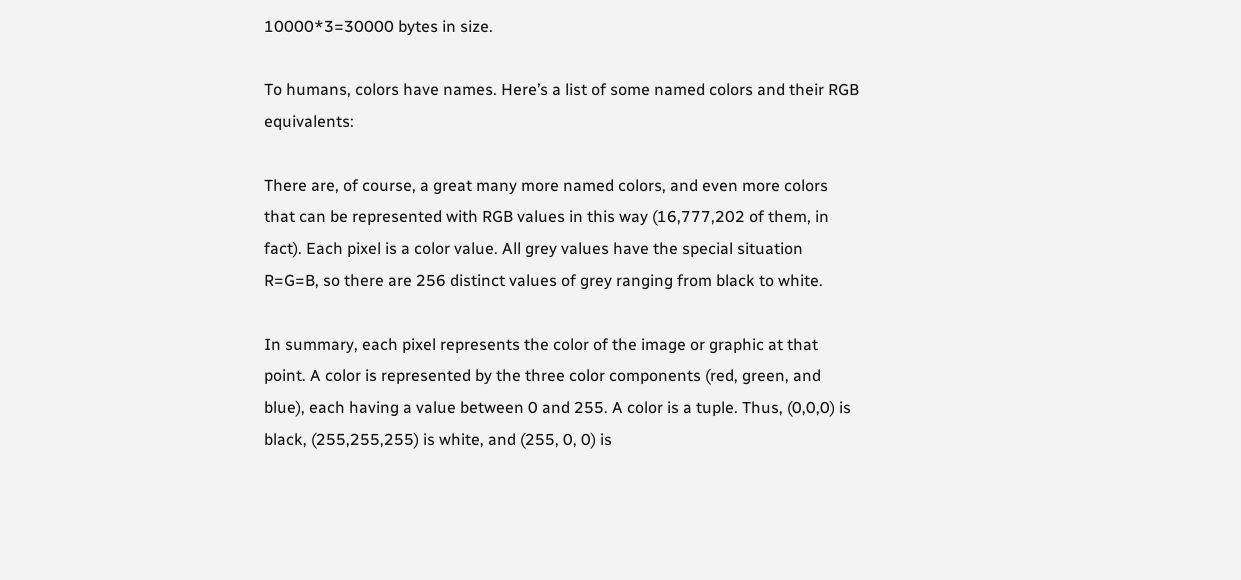10000*3=30000 bytes in size.

To humans, colors have names. Here’s a list of some named colors and their RGB equivalents:

There are, of course, a great many more named colors, and even more colors that can be represented with RGB values in this way (16,777,202 of them, in fact). Each pixel is a color value. All grey values have the special situation R=G=B, so there are 256 distinct values of grey ranging from black to white.

In summary, each pixel represents the color of the image or graphic at that point. A color is represented by the three color components (red, green, and blue), each having a value between 0 and 255. A color is a tuple. Thus, (0,0,0) is black, (255,255,255) is white, and (255, 0, 0) is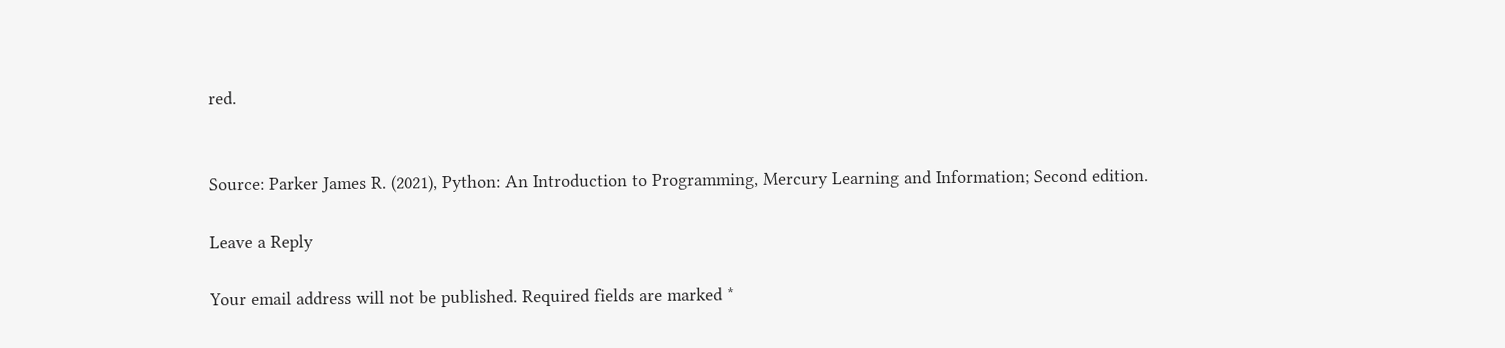red.


Source: Parker James R. (2021), Python: An Introduction to Programming, Mercury Learning and Information; Second edition.

Leave a Reply

Your email address will not be published. Required fields are marked *